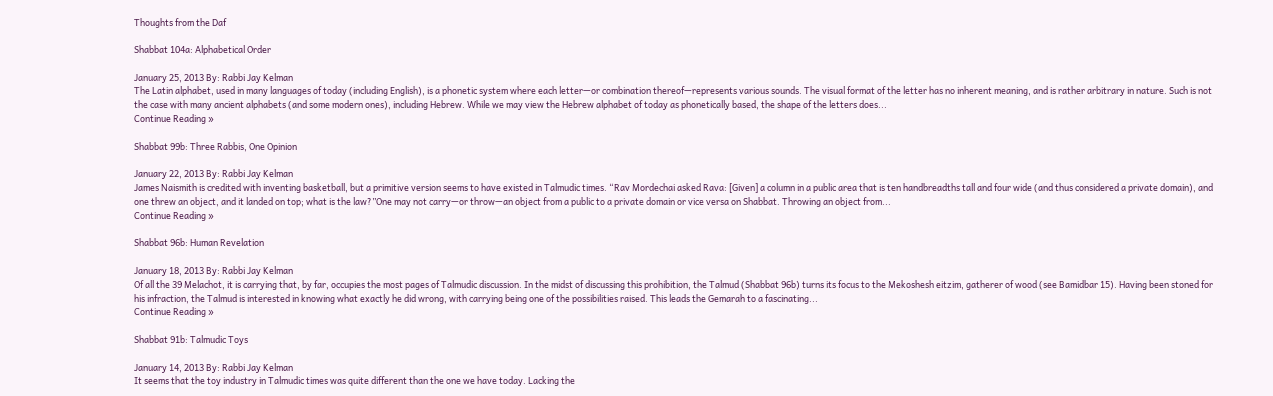Thoughts from the Daf

Shabbat 104a: Alphabetical Order

January 25, 2013 By: Rabbi Jay Kelman
The Latin alphabet, used in many languages of today (including English), is a phonetic system where each letter—or combination thereof—represents various sounds. The visual format of the letter has no inherent meaning, and is rather arbitrary in nature. Such is not the case with many ancient alphabets (and some modern ones), including Hebrew. While we may view the Hebrew alphabet of today as phonetically based, the shape of the letters does...
Continue Reading »

Shabbat 99b: Three Rabbis, One Opinion

January 22, 2013 By: Rabbi Jay Kelman
James Naismith is credited with inventing basketball, but a primitive version seems to have existed in Talmudic times. “Rav Mordechai asked Rava: [Given] a column in a public area that is ten handbreadths tall and four wide (and thus considered a private domain), and one threw an object, and it landed on top; what is the law?”One may not carry—or throw—an object from a public to a private domain or vice versa on Shabbat. Throwing an object from...
Continue Reading »

Shabbat 96b: Human Revelation

January 18, 2013 By: Rabbi Jay Kelman
Of all the 39 Melachot, it is carrying that, by far, occupies the most pages of Talmudic discussion. In the midst of discussing this prohibition, the Talmud (Shabbat 96b) turns its focus to the Mekoshesh eitzim, gatherer of wood (see Bamidbar 15). Having been stoned for his infraction, the Talmud is interested in knowing what exactly he did wrong, with carrying being one of the possibilities raised. This leads the Gemarah to a fascinating...
Continue Reading »

Shabbat 91b: Talmudic Toys

January 14, 2013 By: Rabbi Jay Kelman
It seems that the toy industry in Talmudic times was quite different than the one we have today. Lacking the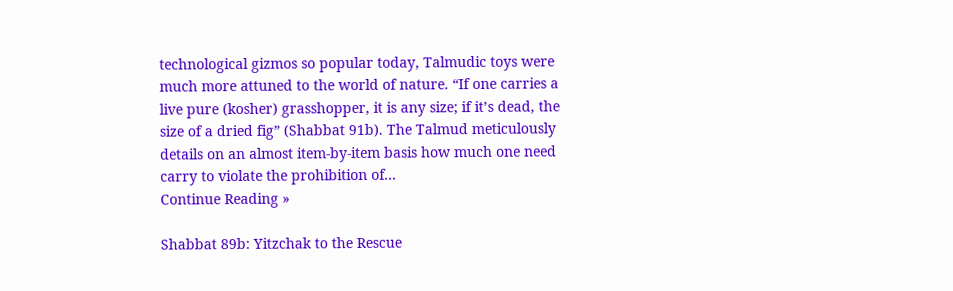technological gizmos so popular today, Talmudic toys were much more attuned to the world of nature. “If one carries a live pure (kosher) grasshopper, it is any size; if it’s dead, the size of a dried fig” (Shabbat 91b). The Talmud meticulously details on an almost item-by-item basis how much one need carry to violate the prohibition of...
Continue Reading »

Shabbat 89b: Yitzchak to the Rescue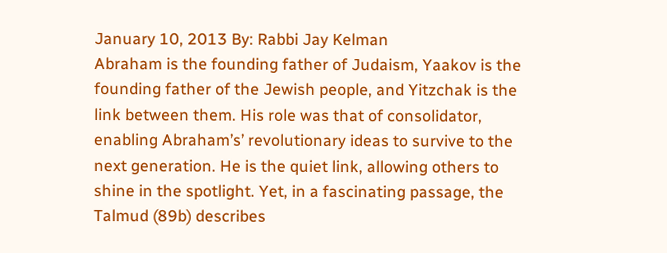January 10, 2013 By: Rabbi Jay Kelman
Abraham is the founding father of Judaism, Yaakov is the founding father of the Jewish people, and Yitzchak is the link between them. His role was that of consolidator, enabling Abraham’s’ revolutionary ideas to survive to the next generation. He is the quiet link, allowing others to shine in the spotlight. Yet, in a fascinating passage, the Talmud (89b) describes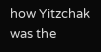how Yitzchak was the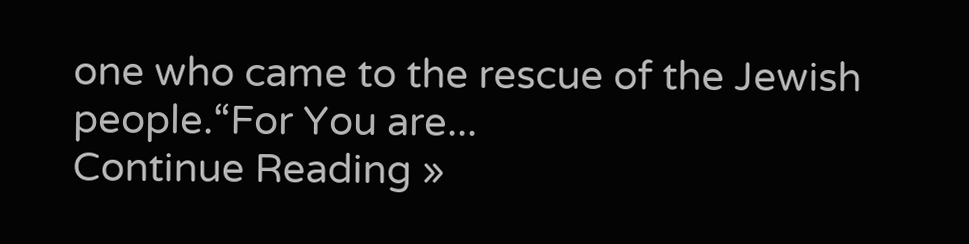one who came to the rescue of the Jewish people.“For You are...
Continue Reading »